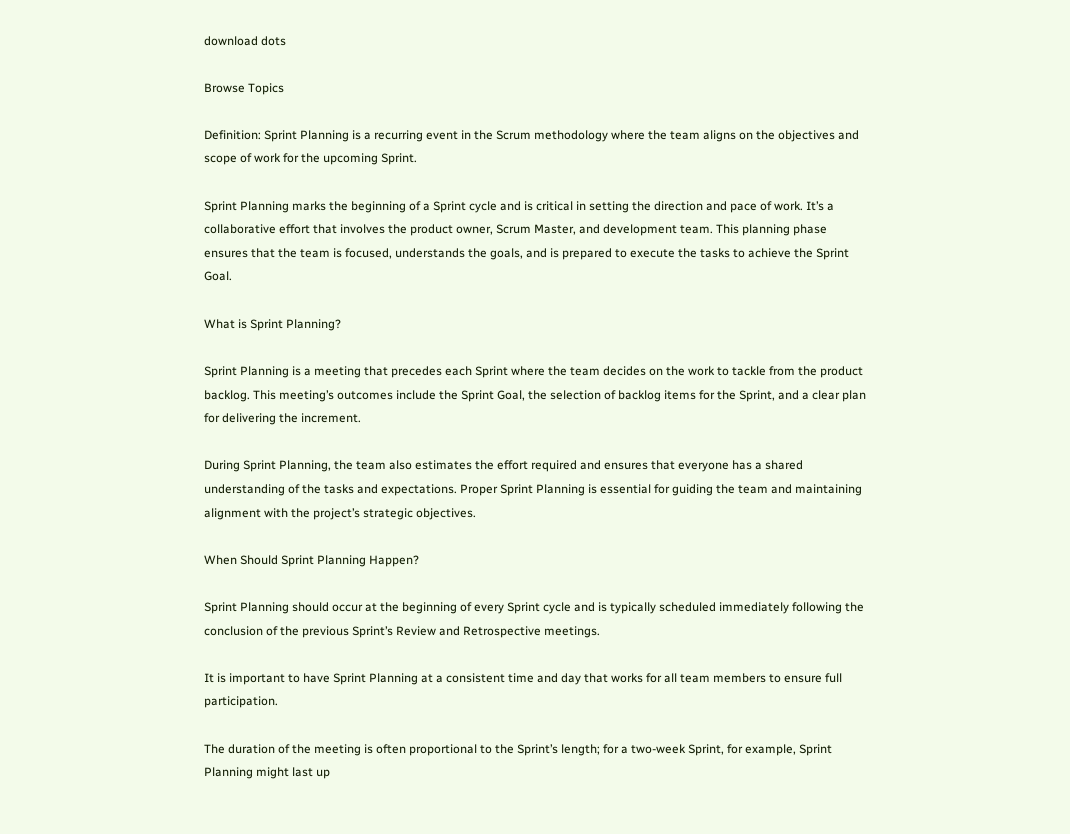download dots

Browse Topics

Definition: Sprint Planning is a recurring event in the Scrum methodology where the team aligns on the objectives and scope of work for the upcoming Sprint.

Sprint Planning marks the beginning of a Sprint cycle and is critical in setting the direction and pace of work. It’s a collaborative effort that involves the product owner, Scrum Master, and development team. This planning phase ensures that the team is focused, understands the goals, and is prepared to execute the tasks to achieve the Sprint Goal.

What is Sprint Planning?

Sprint Planning is a meeting that precedes each Sprint where the team decides on the work to tackle from the product backlog. This meeting’s outcomes include the Sprint Goal, the selection of backlog items for the Sprint, and a clear plan for delivering the increment.

During Sprint Planning, the team also estimates the effort required and ensures that everyone has a shared understanding of the tasks and expectations. Proper Sprint Planning is essential for guiding the team and maintaining alignment with the project’s strategic objectives.

When Should Sprint Planning Happen?

Sprint Planning should occur at the beginning of every Sprint cycle and is typically scheduled immediately following the conclusion of the previous Sprint’s Review and Retrospective meetings.

It is important to have Sprint Planning at a consistent time and day that works for all team members to ensure full participation.

The duration of the meeting is often proportional to the Sprint’s length; for a two-week Sprint, for example, Sprint Planning might last up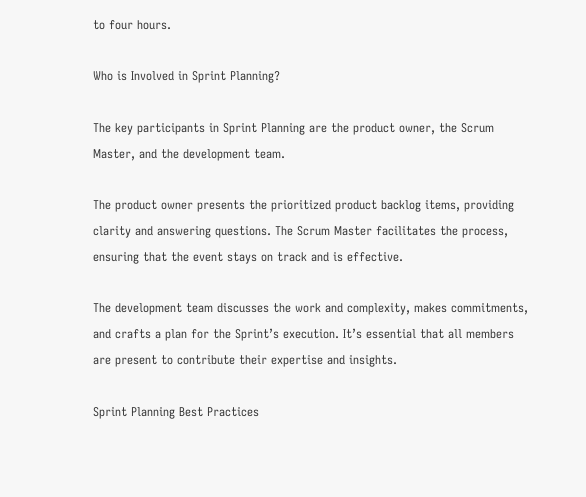to four hours.

Who is Involved in Sprint Planning?

The key participants in Sprint Planning are the product owner, the Scrum Master, and the development team.

The product owner presents the prioritized product backlog items, providing clarity and answering questions. The Scrum Master facilitates the process, ensuring that the event stays on track and is effective.

The development team discusses the work and complexity, makes commitments, and crafts a plan for the Sprint’s execution. It’s essential that all members are present to contribute their expertise and insights.

Sprint Planning Best Practices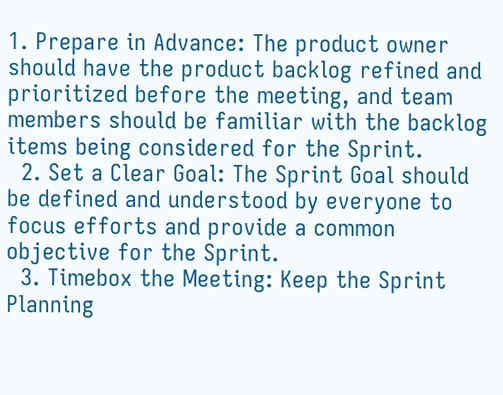1. Prepare in Advance: The product owner should have the product backlog refined and prioritized before the meeting, and team members should be familiar with the backlog items being considered for the Sprint.
  2. Set a Clear Goal: The Sprint Goal should be defined and understood by everyone to focus efforts and provide a common objective for the Sprint.
  3. Timebox the Meeting: Keep the Sprint Planning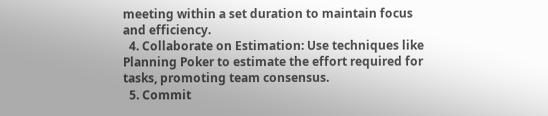meeting within a set duration to maintain focus and efficiency.
  4. Collaborate on Estimation: Use techniques like Planning Poker to estimate the effort required for tasks, promoting team consensus.
  5. Commit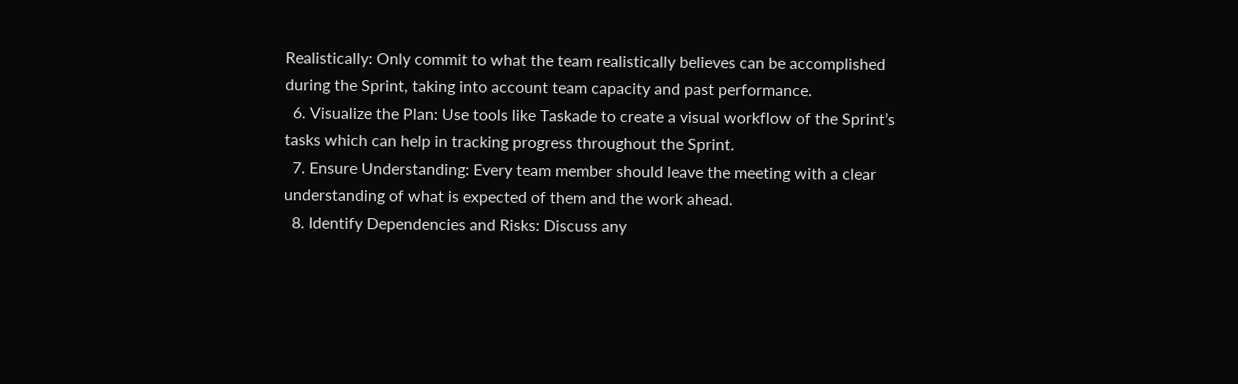Realistically: Only commit to what the team realistically believes can be accomplished during the Sprint, taking into account team capacity and past performance.
  6. Visualize the Plan: Use tools like Taskade to create a visual workflow of the Sprint’s tasks which can help in tracking progress throughout the Sprint.
  7. Ensure Understanding: Every team member should leave the meeting with a clear understanding of what is expected of them and the work ahead.
  8. Identify Dependencies and Risks: Discuss any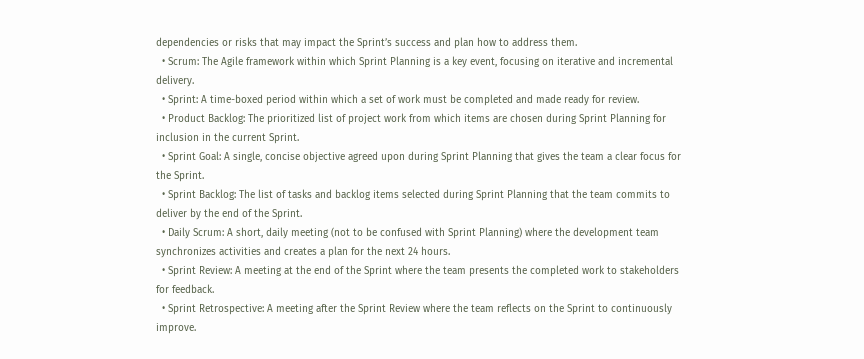dependencies or risks that may impact the Sprint’s success and plan how to address them.
  • Scrum: The Agile framework within which Sprint Planning is a key event, focusing on iterative and incremental delivery.
  • Sprint: A time-boxed period within which a set of work must be completed and made ready for review.
  • Product Backlog: The prioritized list of project work from which items are chosen during Sprint Planning for inclusion in the current Sprint.
  • Sprint Goal: A single, concise objective agreed upon during Sprint Planning that gives the team a clear focus for the Sprint.
  • Sprint Backlog: The list of tasks and backlog items selected during Sprint Planning that the team commits to deliver by the end of the Sprint.
  • Daily Scrum: A short, daily meeting (not to be confused with Sprint Planning) where the development team synchronizes activities and creates a plan for the next 24 hours.
  • Sprint Review: A meeting at the end of the Sprint where the team presents the completed work to stakeholders for feedback.
  • Sprint Retrospective: A meeting after the Sprint Review where the team reflects on the Sprint to continuously improve.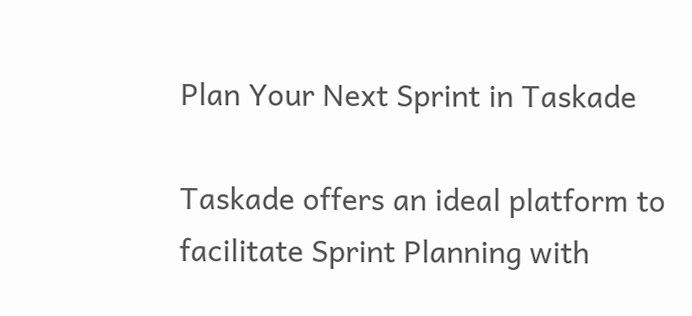Plan Your Next Sprint in Taskade

Taskade offers an ideal platform to facilitate Sprint Planning with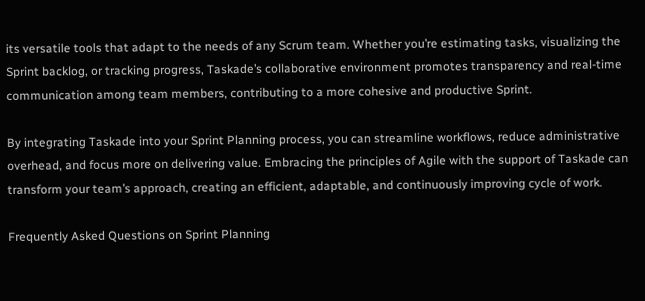its versatile tools that adapt to the needs of any Scrum team. Whether you’re estimating tasks, visualizing the Sprint backlog, or tracking progress, Taskade’s collaborative environment promotes transparency and real-time communication among team members, contributing to a more cohesive and productive Sprint.

By integrating Taskade into your Sprint Planning process, you can streamline workflows, reduce administrative overhead, and focus more on delivering value. Embracing the principles of Agile with the support of Taskade can transform your team’s approach, creating an efficient, adaptable, and continuously improving cycle of work.

Frequently Asked Questions on Sprint Planning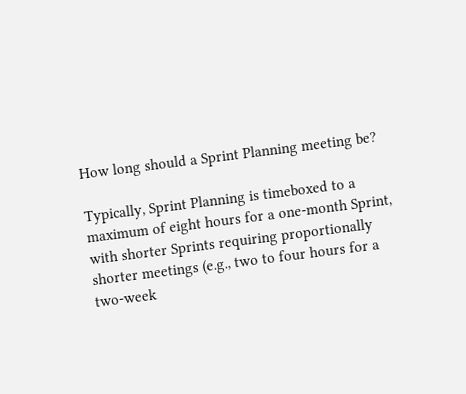How long should a Sprint Planning meeting be?

Typically, Sprint Planning is timeboxed to a maximum of eight hours for a one-month Sprint, with shorter Sprints requiring proportionally shorter meetings (e.g., two to four hours for a two-week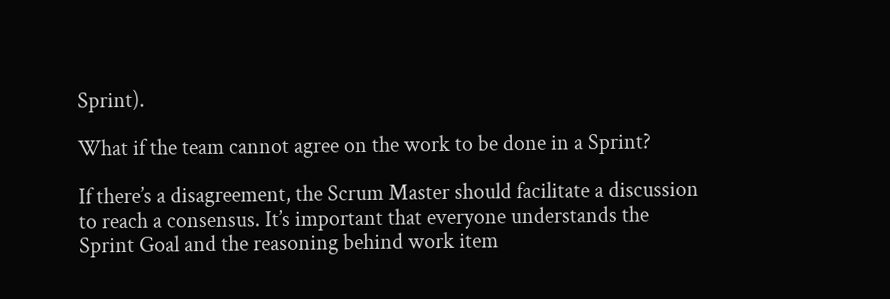Sprint).

What if the team cannot agree on the work to be done in a Sprint?

If there’s a disagreement, the Scrum Master should facilitate a discussion to reach a consensus. It’s important that everyone understands the Sprint Goal and the reasoning behind work item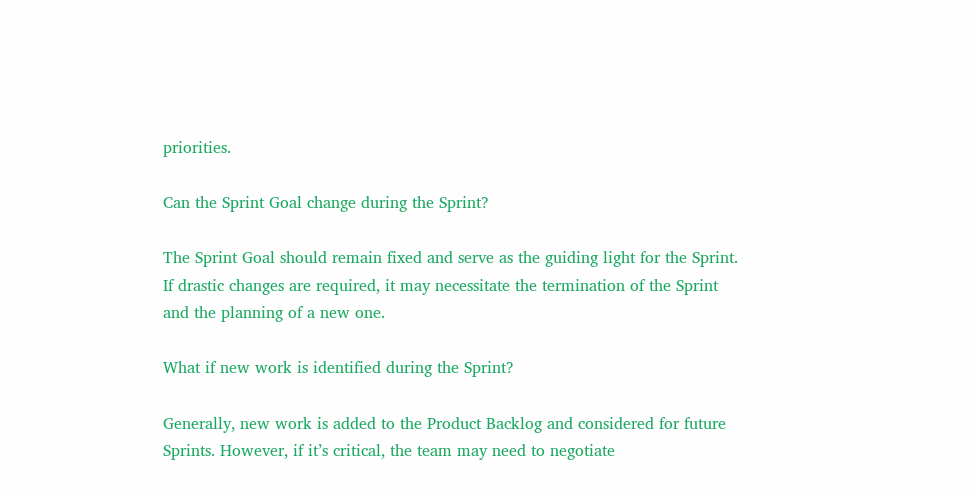priorities.

Can the Sprint Goal change during the Sprint?

The Sprint Goal should remain fixed and serve as the guiding light for the Sprint. If drastic changes are required, it may necessitate the termination of the Sprint and the planning of a new one.

What if new work is identified during the Sprint?

Generally, new work is added to the Product Backlog and considered for future Sprints. However, if it’s critical, the team may need to negotiate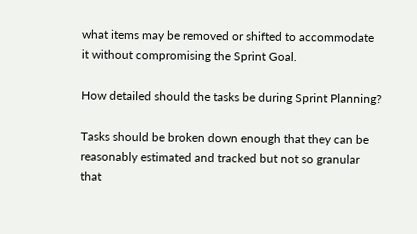what items may be removed or shifted to accommodate it without compromising the Sprint Goal.

How detailed should the tasks be during Sprint Planning?

Tasks should be broken down enough that they can be reasonably estimated and tracked but not so granular that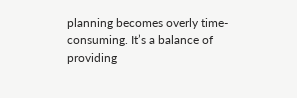planning becomes overly time-consuming. It’s a balance of providing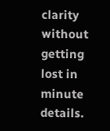clarity without getting lost in minute details.